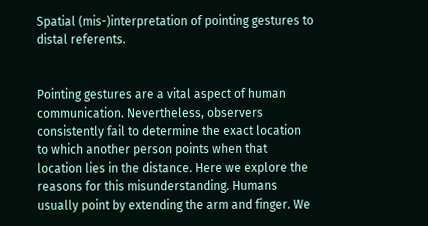Spatial (mis-)interpretation of pointing gestures to distal referents.


Pointing gestures are a vital aspect of human communication. Nevertheless, observers consistently fail to determine the exact location to which another person points when that location lies in the distance. Here we explore the reasons for this misunderstanding. Humans usually point by extending the arm and finger. We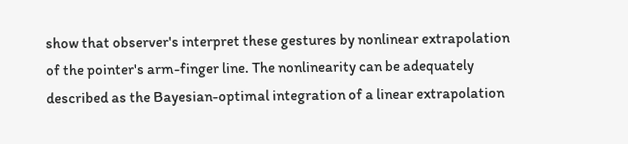show that observer's interpret these gestures by nonlinear extrapolation of the pointer's arm-finger line. The nonlinearity can be adequately described as the Bayesian-optimal integration of a linear extrapolation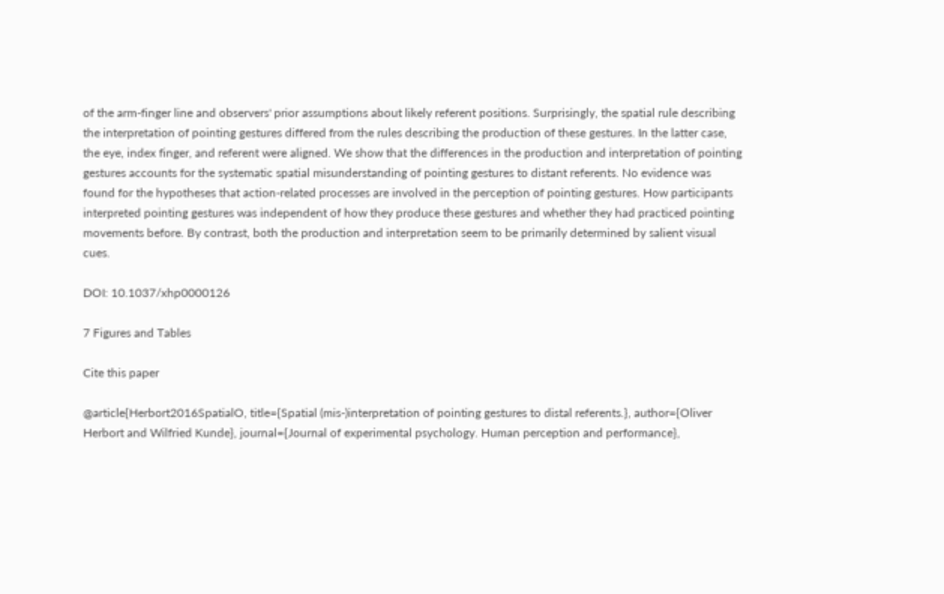of the arm-finger line and observers' prior assumptions about likely referent positions. Surprisingly, the spatial rule describing the interpretation of pointing gestures differed from the rules describing the production of these gestures. In the latter case, the eye, index finger, and referent were aligned. We show that the differences in the production and interpretation of pointing gestures accounts for the systematic spatial misunderstanding of pointing gestures to distant referents. No evidence was found for the hypotheses that action-related processes are involved in the perception of pointing gestures. How participants interpreted pointing gestures was independent of how they produce these gestures and whether they had practiced pointing movements before. By contrast, both the production and interpretation seem to be primarily determined by salient visual cues.

DOI: 10.1037/xhp0000126

7 Figures and Tables

Cite this paper

@article{Herbort2016SpatialO, title={Spatial (mis-)interpretation of pointing gestures to distal referents.}, author={Oliver Herbort and Wilfried Kunde}, journal={Journal of experimental psychology. Human perception and performance},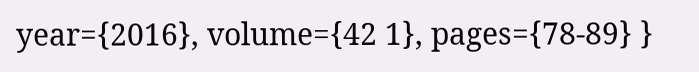year={2016}, volume={42 1}, pages={78-89} }